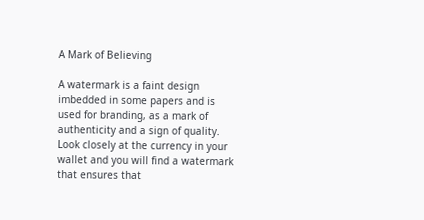A Mark of Believing

A watermark is a faint design imbedded in some papers and is used for branding, as a mark of authenticity and a sign of quality. Look closely at the currency in your wallet and you will find a watermark that ensures that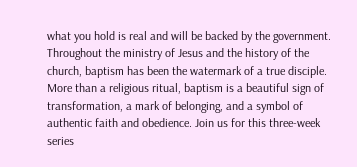what you hold is real and will be backed by the government. Throughout the ministry of Jesus and the history of the church, baptism has been the watermark of a true disciple. More than a religious ritual, baptism is a beautiful sign of transformation, a mark of belonging, and a symbol of authentic faith and obedience. Join us for this three-week series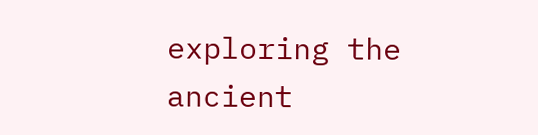exploring the ancient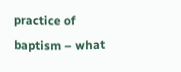practice of baptism – what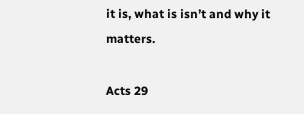it is, what is isn’t and why it matters.

Acts 29